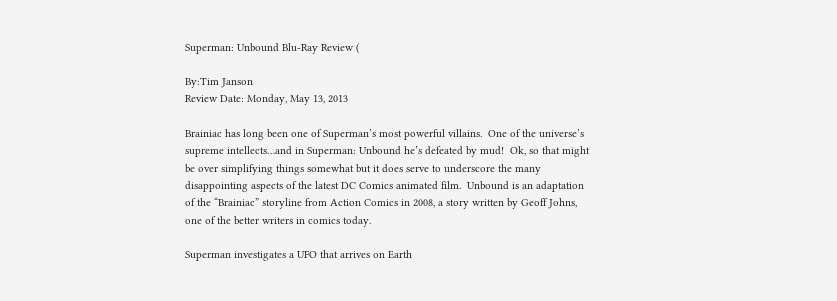Superman: Unbound Blu-Ray Review (

By:Tim Janson
Review Date: Monday, May 13, 2013

Brainiac has long been one of Superman’s most powerful villains.  One of the universe’s supreme intellects…and in Superman: Unbound he’s defeated by mud!  Ok, so that might be over simplifying things somewhat but it does serve to underscore the many disappointing aspects of the latest DC Comics animated film.  Unbound is an adaptation of the “Brainiac” storyline from Action Comics in 2008, a story written by Geoff Johns, one of the better writers in comics today.

Superman investigates a UFO that arrives on Earth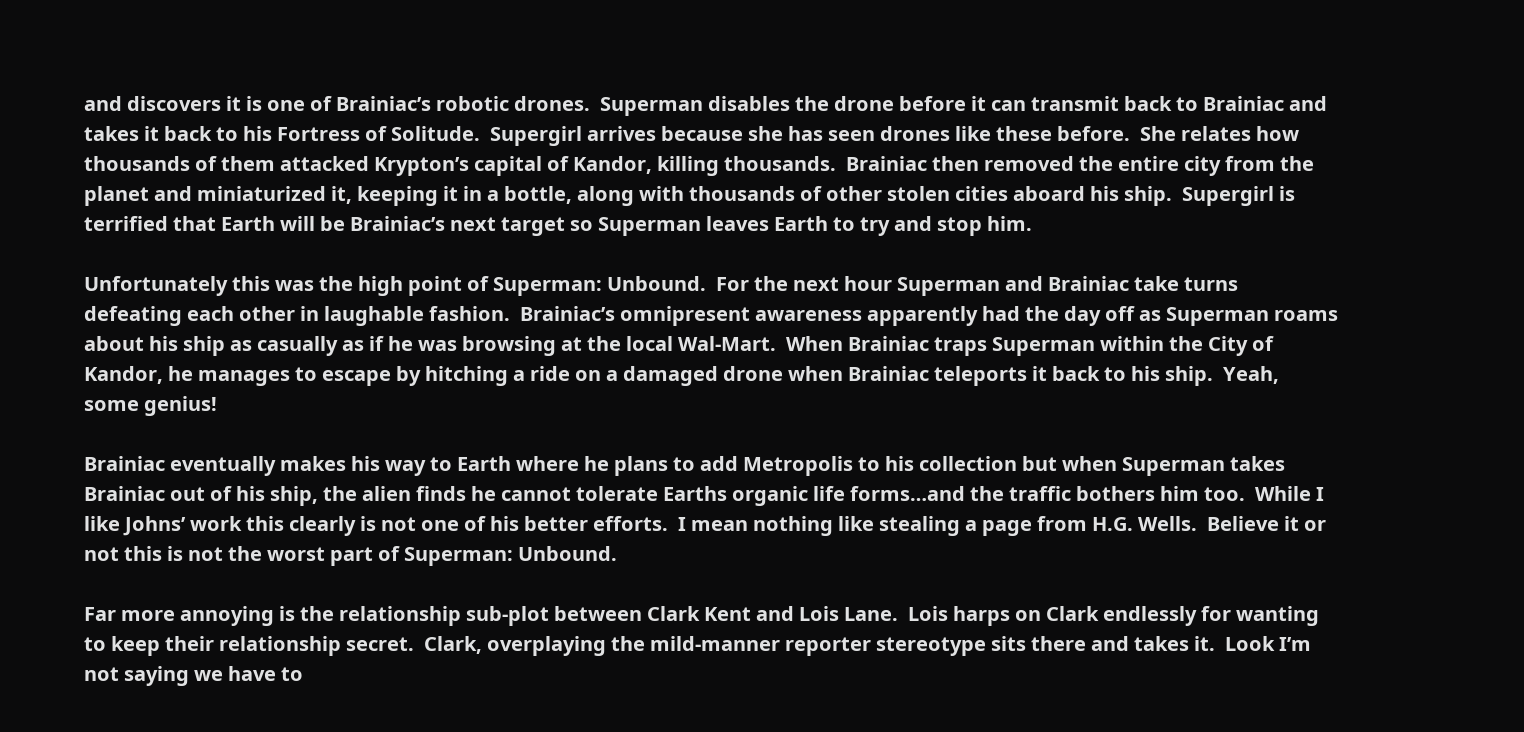and discovers it is one of Brainiac’s robotic drones.  Superman disables the drone before it can transmit back to Brainiac and takes it back to his Fortress of Solitude.  Supergirl arrives because she has seen drones like these before.  She relates how thousands of them attacked Krypton’s capital of Kandor, killing thousands.  Brainiac then removed the entire city from the planet and miniaturized it, keeping it in a bottle, along with thousands of other stolen cities aboard his ship.  Supergirl is terrified that Earth will be Brainiac’s next target so Superman leaves Earth to try and stop him.

Unfortunately this was the high point of Superman: Unbound.  For the next hour Superman and Brainiac take turns defeating each other in laughable fashion.  Brainiac’s omnipresent awareness apparently had the day off as Superman roams about his ship as casually as if he was browsing at the local Wal-Mart.  When Brainiac traps Superman within the City of Kandor, he manages to escape by hitching a ride on a damaged drone when Brainiac teleports it back to his ship.  Yeah, some genius!

Brainiac eventually makes his way to Earth where he plans to add Metropolis to his collection but when Superman takes Brainiac out of his ship, the alien finds he cannot tolerate Earths organic life forms…and the traffic bothers him too.  While I like Johns’ work this clearly is not one of his better efforts.  I mean nothing like stealing a page from H.G. Wells.  Believe it or not this is not the worst part of Superman: Unbound.

Far more annoying is the relationship sub-plot between Clark Kent and Lois Lane.  Lois harps on Clark endlessly for wanting to keep their relationship secret.  Clark, overplaying the mild-manner reporter stereotype sits there and takes it.  Look I’m not saying we have to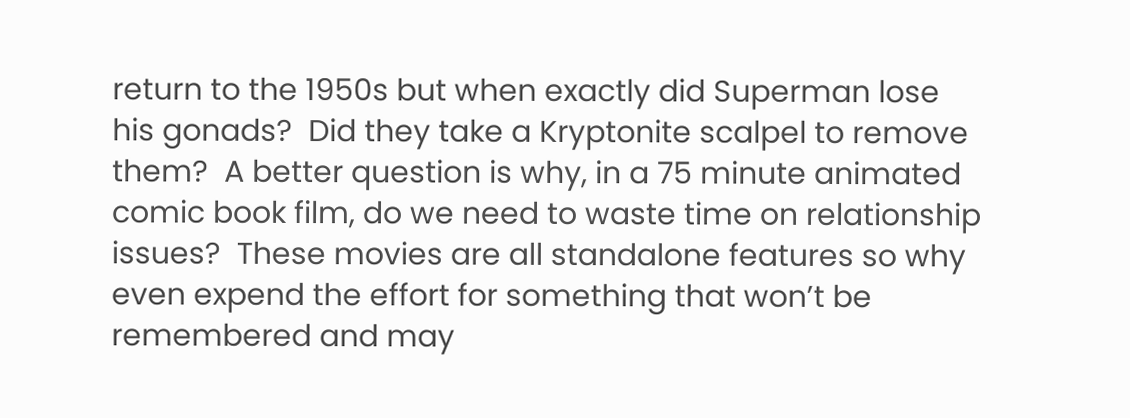return to the 1950s but when exactly did Superman lose his gonads?  Did they take a Kryptonite scalpel to remove them?  A better question is why, in a 75 minute animated comic book film, do we need to waste time on relationship issues?  These movies are all standalone features so why even expend the effort for something that won’t be remembered and may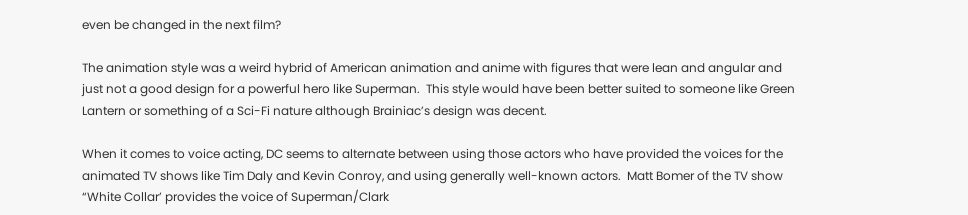even be changed in the next film?

The animation style was a weird hybrid of American animation and anime with figures that were lean and angular and just not a good design for a powerful hero like Superman.  This style would have been better suited to someone like Green Lantern or something of a Sci-Fi nature although Brainiac’s design was decent.

When it comes to voice acting, DC seems to alternate between using those actors who have provided the voices for the animated TV shows like Tim Daly and Kevin Conroy, and using generally well-known actors.  Matt Bomer of the TV show “White Collar’ provides the voice of Superman/Clark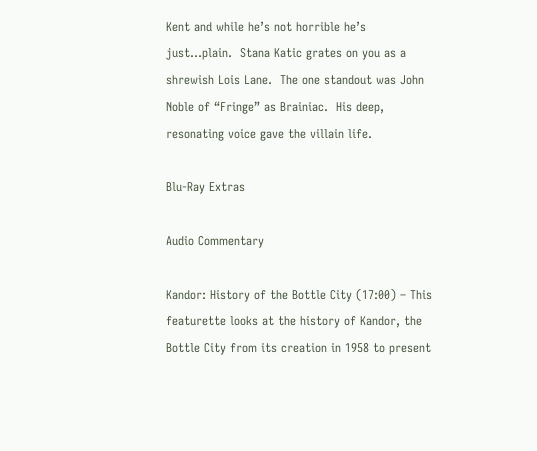Kent and while he’s not horrible he’s just…plain.  Stana Katic grates on you as a shrewish Lois Lane.  The one standout was John Noble of “Fringe” as Brainiac.  His deep, resonating voice gave the villain life.

Blu-Ray Extras

Audio Commentary

Kandor: History of the Bottle City (17:00) – This featurette looks at the history of Kandor, the Bottle City from its creation in 1958 to present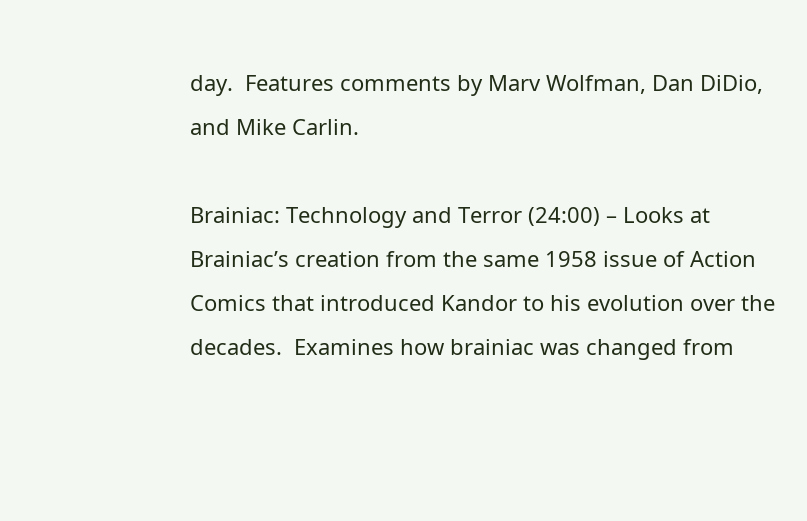day.  Features comments by Marv Wolfman, Dan DiDio, and Mike Carlin.

Brainiac: Technology and Terror (24:00) – Looks at Brainiac’s creation from the same 1958 issue of Action Comics that introduced Kandor to his evolution over the decades.  Examines how brainiac was changed from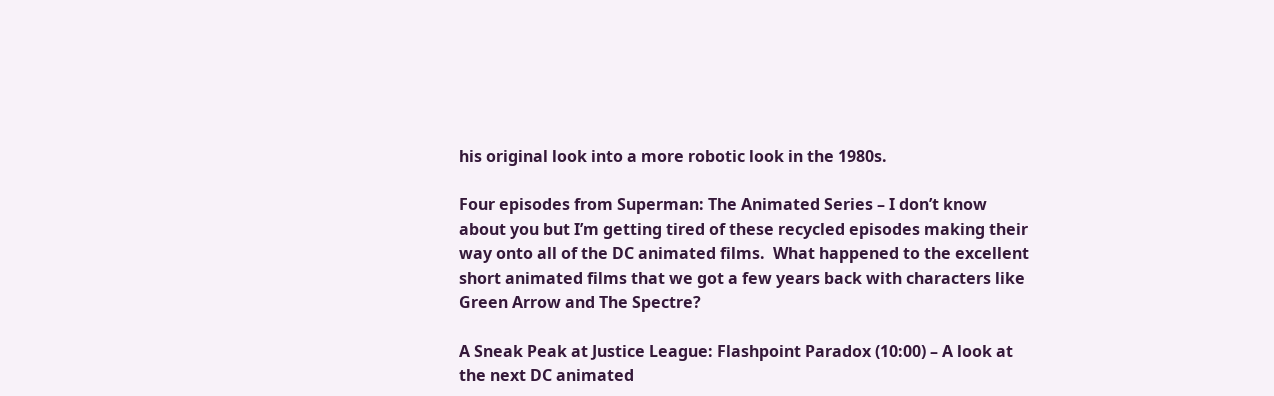his original look into a more robotic look in the 1980s.

Four episodes from Superman: The Animated Series – I don’t know about you but I’m getting tired of these recycled episodes making their way onto all of the DC animated films.  What happened to the excellent short animated films that we got a few years back with characters like Green Arrow and The Spectre?

A Sneak Peak at Justice League: Flashpoint Paradox (10:00) – A look at the next DC animated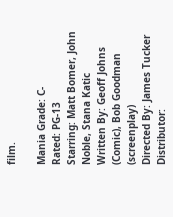film.

Mania Grade: C-
Rated: PG-13
Starring: Matt Bomer, John Noble, Stana Katic
Written By: Geoff Johns (Comic), Bob Goodman (screenplay)
Directed By: James Tucker
Distributor: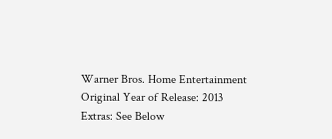Warner Bros. Home Entertainment
Original Year of Release: 2013
Extras: See Below